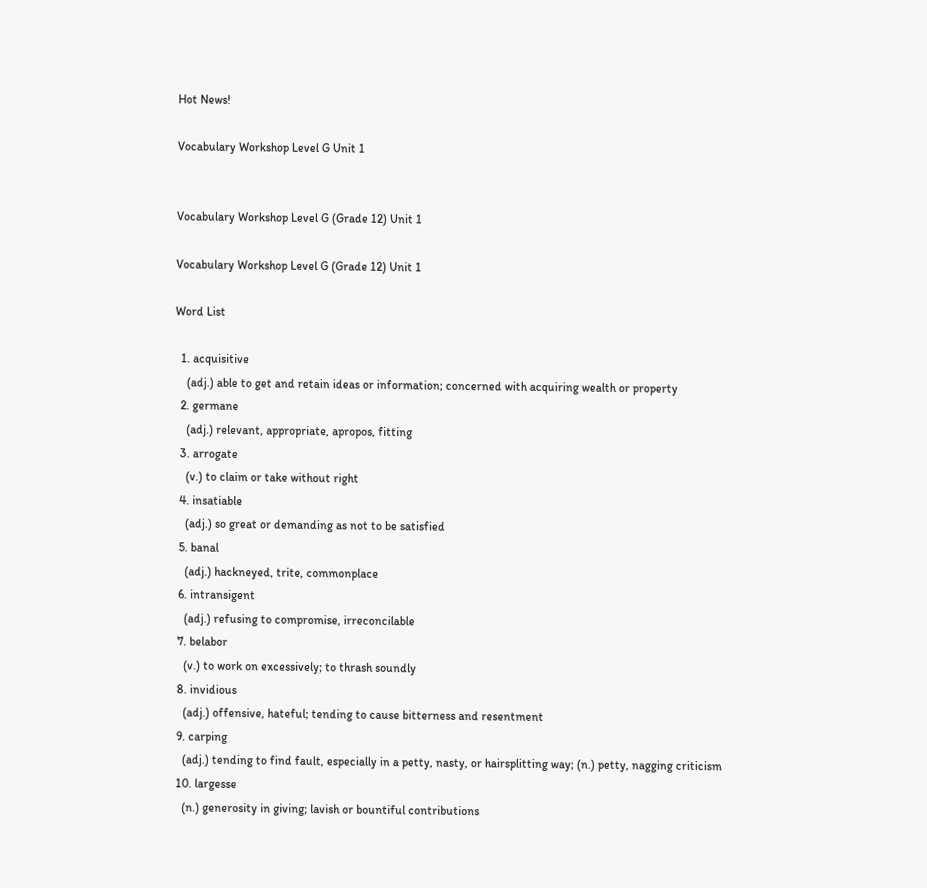Hot News!

Vocabulary Workshop Level G Unit 1


Vocabulary Workshop Level G (Grade 12) Unit 1

Vocabulary Workshop Level G (Grade 12) Unit 1

Word List

  1. acquisitive
    (adj.) able to get and retain ideas or information; concerned with acquiring wealth or property
  2. germane
    (adj.) relevant, appropriate, apropos, fitting
  3. arrogate
    (v.) to claim or take without right
  4. insatiable
    (adj.) so great or demanding as not to be satisfied
  5. banal
    (adj.) hackneyed, trite, commonplace
  6. intransigent
    (adj.) refusing to compromise, irreconcilable
  7. belabor
    (v.) to work on excessively; to thrash soundly
  8. invidious
    (adj.) offensive, hateful; tending to cause bitterness and resentment
  9. carping
    (adj.) tending to find fault, especially in a petty, nasty, or hairsplitting way; (n.) petty, nagging criticism
  10. largesse
    (n.) generosity in giving; lavish or bountiful contributions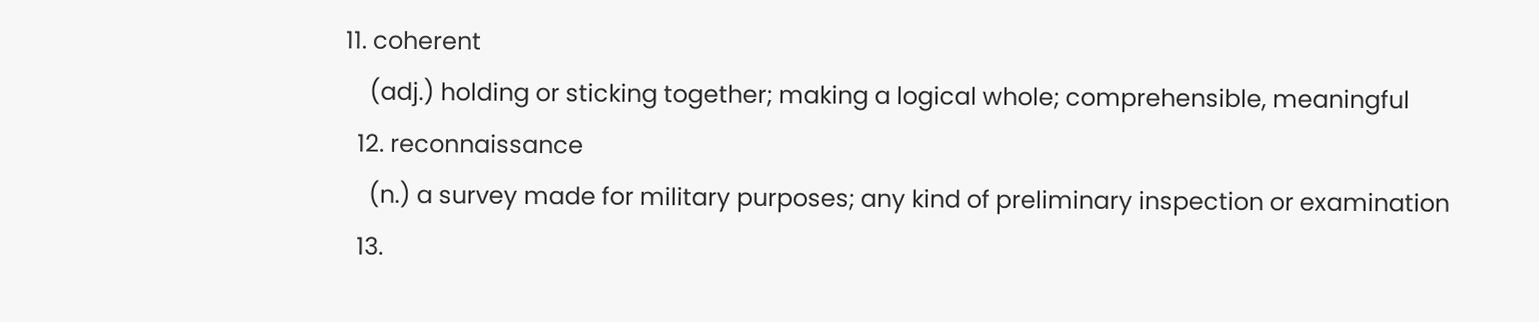11. coherent
    (adj.) holding or sticking together; making a logical whole; comprehensible, meaningful
  12. reconnaissance
    (n.) a survey made for military purposes; any kind of preliminary inspection or examination
  13.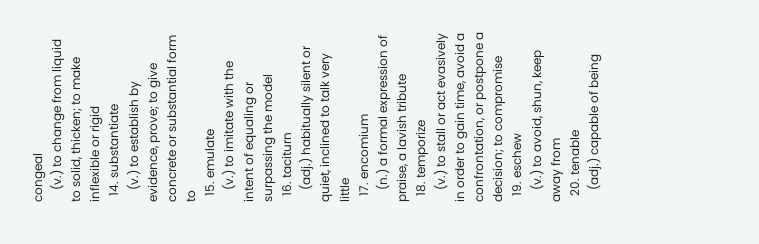congeal
    (v.) to change from liquid to solid, thicken; to make inflexible or rigid
  14. substantiate
    (v.) to establish by evidence, prove; to give concrete or substantial form to
  15. emulate
    (v.) to imitate with the intent of equaling or surpassing the model
  16. taciturn
    (adj.) habitually silent or quiet, inclined to talk very little
  17. encomium
    (n.) a formal expression of praise, a lavish tribute
  18. temporize
    (v.) to stall or act evasively in order to gain time, avoid a confrontation, or postpone a decision; to compromise
  19. eschew
    (v.) to avoid, shun, keep away from
  20. tenable
    (adj.) capable of being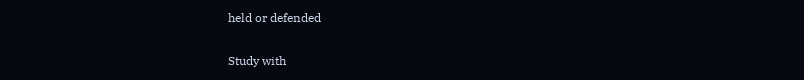held or defended

Study with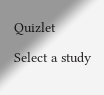Quizlet

Select a study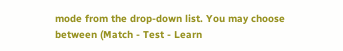mode from the drop-down list. You may choose between (Match - Test - Learn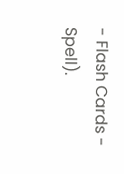- Flash Cards - Spell).